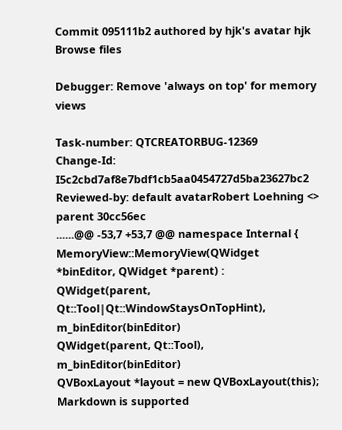Commit 095111b2 authored by hjk's avatar hjk
Browse files

Debugger: Remove 'always on top' for memory views

Task-number: QTCREATORBUG-12369
Change-Id: I5c2cbd7af8e7bdf1cb5aa0454727d5ba23627bc2
Reviewed-by: default avatarRobert Loehning <>
parent 30cc56ec
......@@ -53,7 +53,7 @@ namespace Internal {
MemoryView::MemoryView(QWidget *binEditor, QWidget *parent) :
QWidget(parent, Qt::Tool|Qt::WindowStaysOnTopHint), m_binEditor(binEditor)
QWidget(parent, Qt::Tool), m_binEditor(binEditor)
QVBoxLayout *layout = new QVBoxLayout(this);
Markdown is supported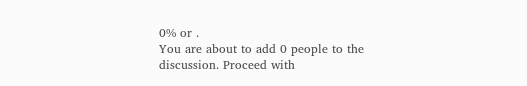0% or .
You are about to add 0 people to the discussion. Proceed with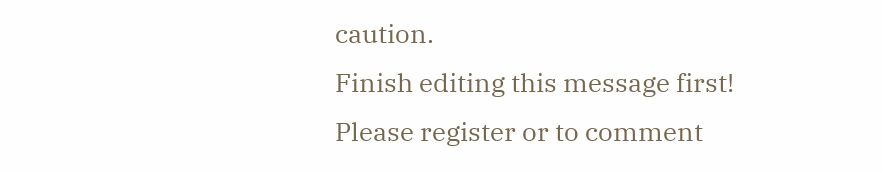caution.
Finish editing this message first!
Please register or to comment